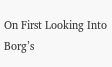On First Looking Into Borg’s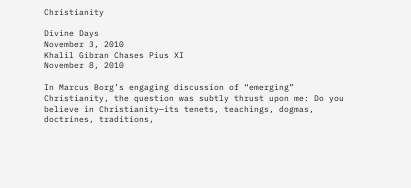Christianity

Divine Days
November 3, 2010
Khalil Gibran Chases Pius XI
November 8, 2010

In Marcus Borg’s engaging discussion of “emerging” Christianity, the question was subtly thrust upon me: Do you believe in Christianity—its tenets, teachings, dogmas, doctrines, traditions,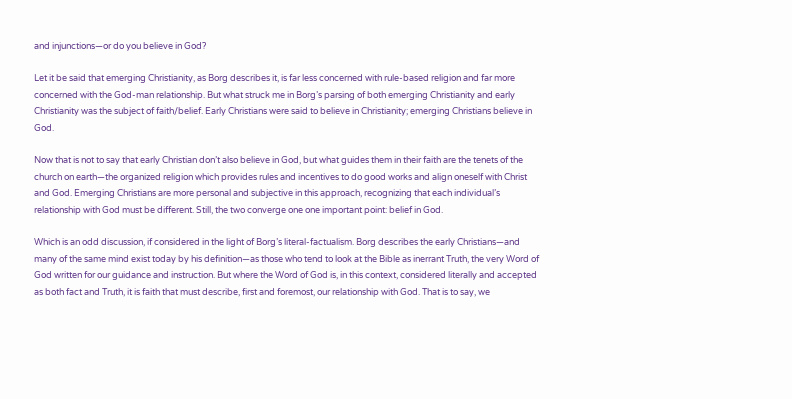and injunctions—or do you believe in God?

Let it be said that emerging Christianity, as Borg describes it, is far less concerned with rule-based religion and far more concerned with the God-man relationship. But what struck me in Borg’s parsing of both emerging Christianity and early Christianity was the subject of faith/belief. Early Christians were said to believe in Christianity; emerging Christians believe in God.

Now that is not to say that early Christian don’t also believe in God, but what guides them in their faith are the tenets of the church on earth—the organized religion which provides rules and incentives to do good works and align oneself with Christ and God. Emerging Christians are more personal and subjective in this approach, recognizing that each individual’s relationship with God must be different. Still, the two converge one one important point: belief in God.

Which is an odd discussion, if considered in the light of Borg’s literal-factualism. Borg describes the early Christians—and many of the same mind exist today by his definition—as those who tend to look at the Bible as inerrant Truth, the very Word of God written for our guidance and instruction. But where the Word of God is, in this context, considered literally and accepted as both fact and Truth, it is faith that must describe, first and foremost, our relationship with God. That is to say, we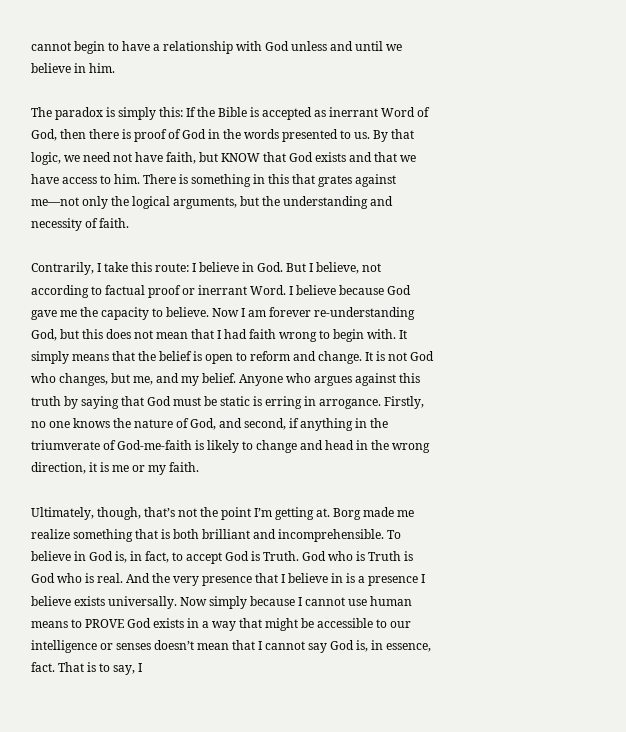cannot begin to have a relationship with God unless and until we believe in him.

The paradox is simply this: If the Bible is accepted as inerrant Word of God, then there is proof of God in the words presented to us. By that logic, we need not have faith, but KNOW that God exists and that we have access to him. There is something in this that grates against me—not only the logical arguments, but the understanding and necessity of faith.

Contrarily, I take this route: I believe in God. But I believe, not according to factual proof or inerrant Word. I believe because God gave me the capacity to believe. Now I am forever re-understanding God, but this does not mean that I had faith wrong to begin with. It simply means that the belief is open to reform and change. It is not God who changes, but me, and my belief. Anyone who argues against this truth by saying that God must be static is erring in arrogance. Firstly, no one knows the nature of God, and second, if anything in the triumverate of God-me-faith is likely to change and head in the wrong direction, it is me or my faith.

Ultimately, though, that’s not the point I’m getting at. Borg made me realize something that is both brilliant and incomprehensible. To believe in God is, in fact, to accept God is Truth. God who is Truth is God who is real. And the very presence that I believe in is a presence I believe exists universally. Now simply because I cannot use human means to PROVE God exists in a way that might be accessible to our intelligence or senses doesn’t mean that I cannot say God is, in essence, fact. That is to say, I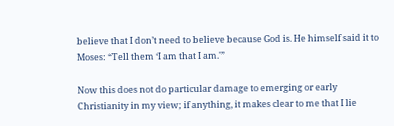believe that I don’t need to believe because God is. He himself said it to Moses: “Tell them ‘I am that I am.'”

Now this does not do particular damage to emerging or early Christianity in my view; if anything, it makes clear to me that I lie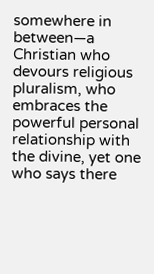somewhere in between—a Christian who devours religious pluralism, who embraces the powerful personal relationship with the divine, yet one who says there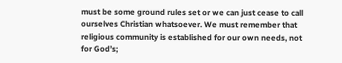must be some ground rules set or we can just cease to call ourselves Christian whatsoever. We must remember that religious community is established for our own needs, not for God’s;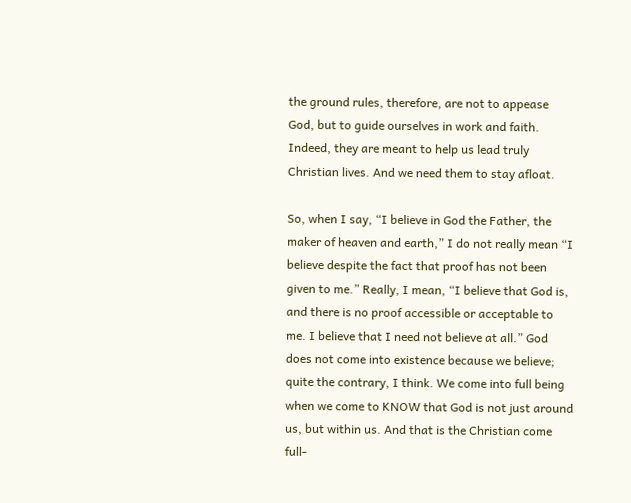the ground rules, therefore, are not to appease God, but to guide ourselves in work and faith. Indeed, they are meant to help us lead truly Christian lives. And we need them to stay afloat.

So, when I say, “I believe in God the Father, the maker of heaven and earth,” I do not really mean “I believe despite the fact that proof has not been given to me.” Really, I mean, “I believe that God is, and there is no proof accessible or acceptable to me. I believe that I need not believe at all.” God does not come into existence because we believe; quite the contrary, I think. We come into full being when we come to KNOW that God is not just around us, but within us. And that is the Christian come full-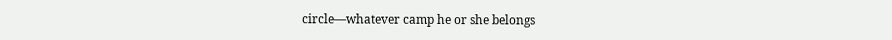circle—whatever camp he or she belongs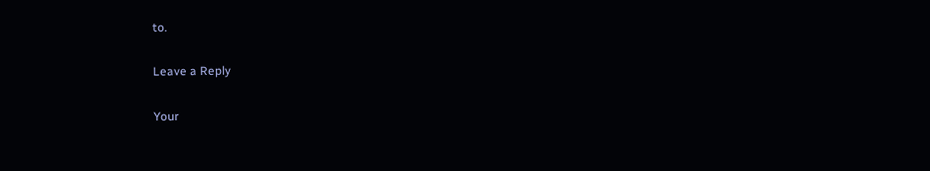to.

Leave a Reply

Your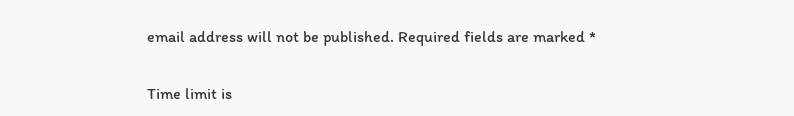email address will not be published. Required fields are marked *

Time limit is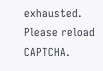exhausted. Please reload CAPTCHA.